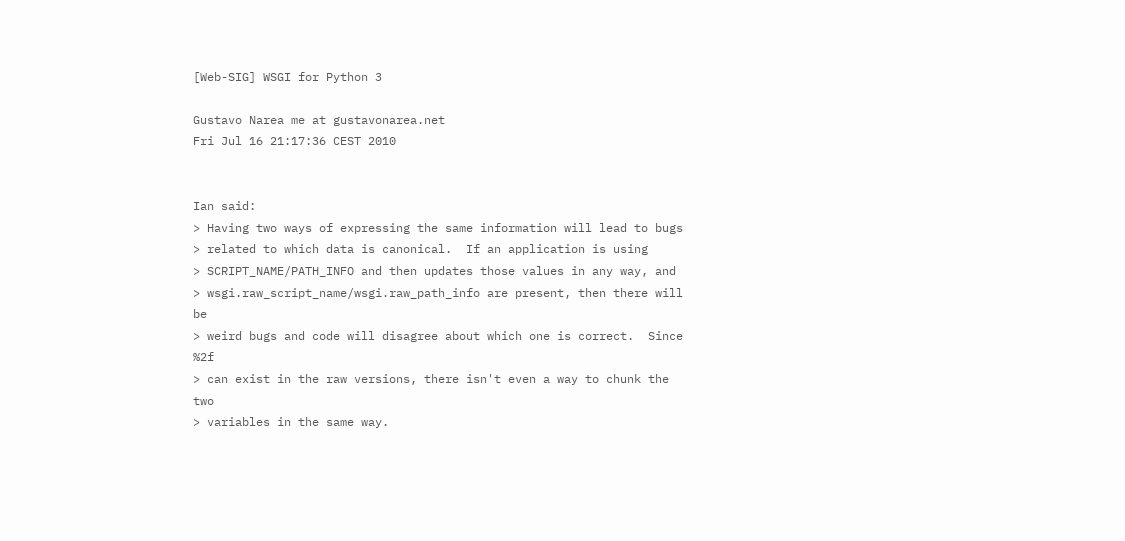[Web-SIG] WSGI for Python 3

Gustavo Narea me at gustavonarea.net
Fri Jul 16 21:17:36 CEST 2010


Ian said:
> Having two ways of expressing the same information will lead to bugs
> related to which data is canonical.  If an application is using
> SCRIPT_NAME/PATH_INFO and then updates those values in any way, and
> wsgi.raw_script_name/wsgi.raw_path_info are present, then there will be
> weird bugs and code will disagree about which one is correct.  Since %2f
> can exist in the raw versions, there isn't even a way to chunk the two
> variables in the same way.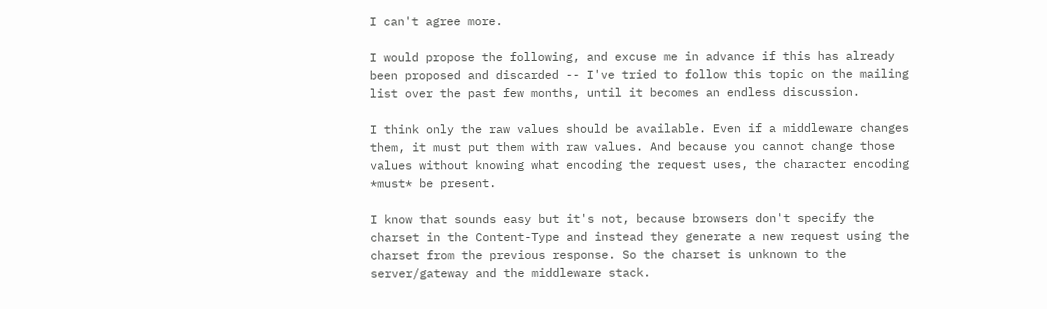I can't agree more.

I would propose the following, and excuse me in advance if this has already
been proposed and discarded -- I've tried to follow this topic on the mailing
list over the past few months, until it becomes an endless discussion.

I think only the raw values should be available. Even if a middleware changes
them, it must put them with raw values. And because you cannot change those
values without knowing what encoding the request uses, the character encoding
*must* be present.

I know that sounds easy but it's not, because browsers don't specify the
charset in the Content-Type and instead they generate a new request using the
charset from the previous response. So the charset is unknown to the
server/gateway and the middleware stack.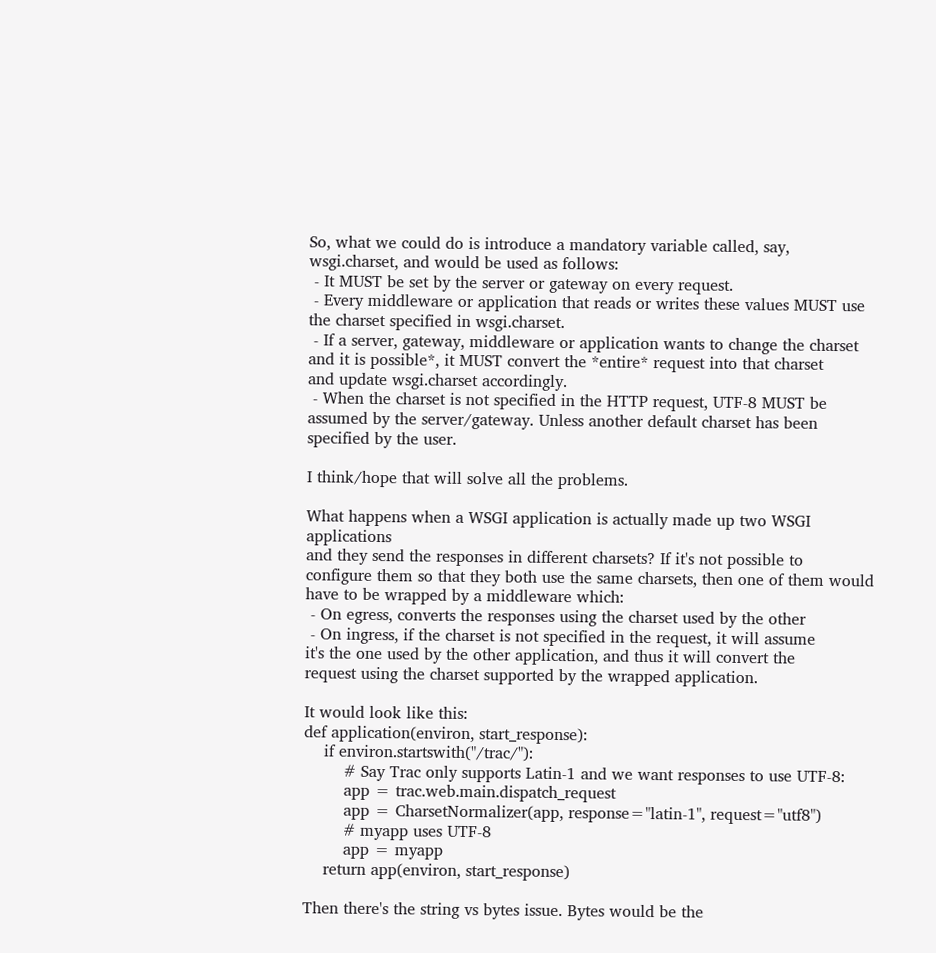So, what we could do is introduce a mandatory variable called, say,
wsgi.charset, and would be used as follows:
 - It MUST be set by the server or gateway on every request.
 - Every middleware or application that reads or writes these values MUST use
the charset specified in wsgi.charset.
 - If a server, gateway, middleware or application wants to change the charset
and it is possible*, it MUST convert the *entire* request into that charset
and update wsgi.charset accordingly.
 - When the charset is not specified in the HTTP request, UTF-8 MUST be
assumed by the server/gateway. Unless another default charset has been
specified by the user.

I think/hope that will solve all the problems.

What happens when a WSGI application is actually made up two WSGI applications
and they send the responses in different charsets? If it's not possible to
configure them so that they both use the same charsets, then one of them would
have to be wrapped by a middleware which:
 - On egress, converts the responses using the charset used by the other
 - On ingress, if the charset is not specified in the request, it will assume
it's the one used by the other application, and thus it will convert the
request using the charset supported by the wrapped application.

It would look like this:
def application(environ, start_response):
    if environ.startswith("/trac/"):
        # Say Trac only supports Latin-1 and we want responses to use UTF-8:
        app = trac.web.main.dispatch_request
        app = CharsetNormalizer(app, response="latin-1", request="utf8")
        # myapp uses UTF-8
        app = myapp
    return app(environ, start_response)

Then there's the string vs bytes issue. Bytes would be the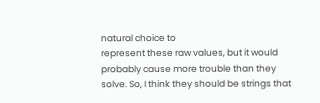natural choice to
represent these raw values, but it would probably cause more trouble than they
solve. So, I think they should be strings that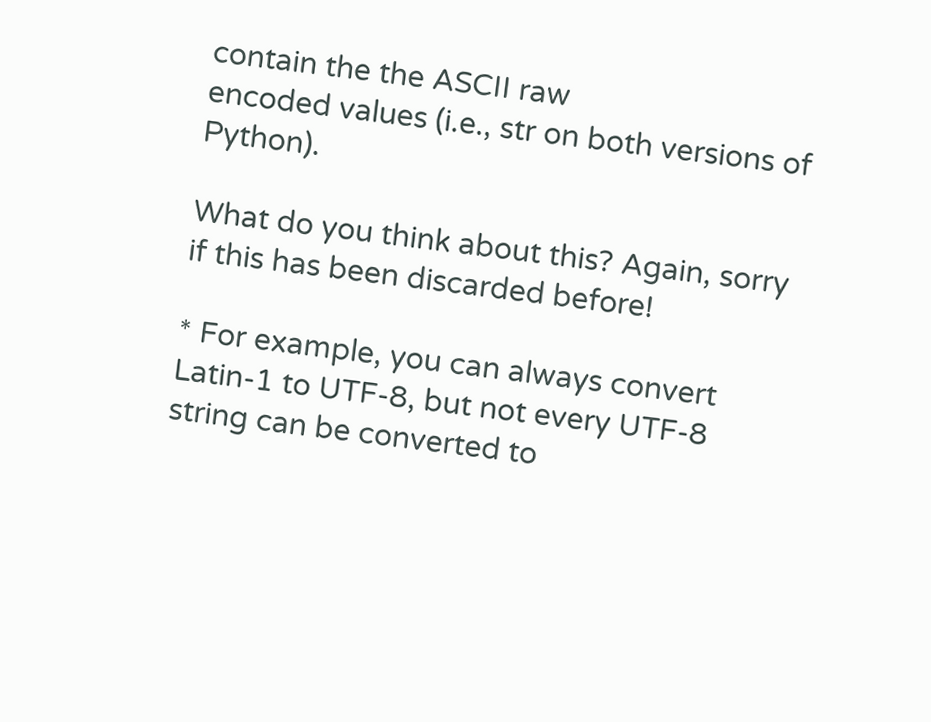contain the the ASCII raw
encoded values (i.e., str on both versions of Python).

What do you think about this? Again, sorry if this has been discarded before!

* For example, you can always convert Latin-1 to UTF-8, but not every UTF-8
string can be converted to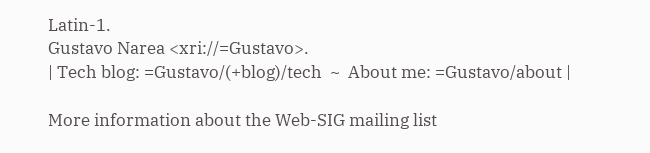Latin-1.
Gustavo Narea <xri://=Gustavo>.
| Tech blog: =Gustavo/(+blog)/tech  ~  About me: =Gustavo/about |

More information about the Web-SIG mailing list